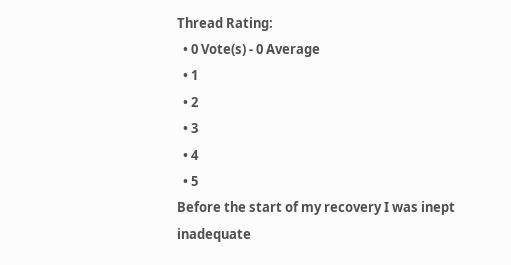Thread Rating:
  • 0 Vote(s) - 0 Average
  • 1
  • 2
  • 3
  • 4
  • 5
Before the start of my recovery I was inept inadequate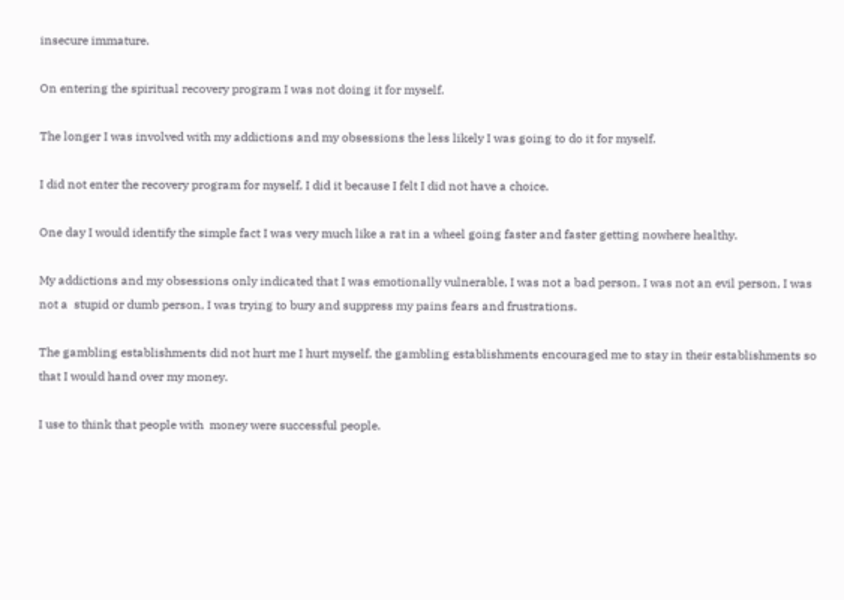insecure immature.

On entering the spiritual recovery program I was not doing it for myself.

The longer I was involved with my addictions and my obsessions the less likely I was going to do it for myself.

I did not enter the recovery program for myself, I did it because I felt I did not have a choice.

One day I would identify the simple fact I was very much like a rat in a wheel going faster and faster getting nowhere healthy.

My addictions and my obsessions only indicated that I was emotionally vulnerable, I was not a bad person, I was not an evil person, I was not a  stupid or dumb person, I was trying to bury and suppress my pains fears and frustrations.

The gambling establishments did not hurt me I hurt myself, the gambling establishments encouraged me to stay in their establishments so that I would hand over my money.

I use to think that people with  money were successful people.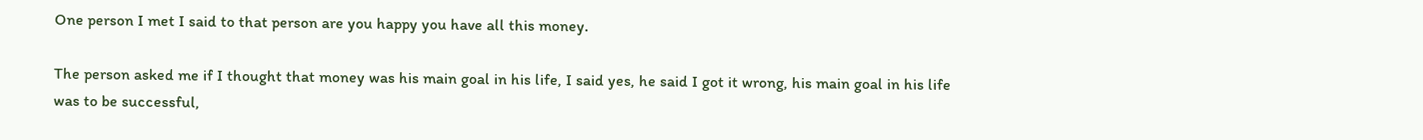One person I met I said to that person are you happy you have all this money.

The person asked me if I thought that money was his main goal in his life, I said yes, he said I got it wrong, his main goal in his life was to be successful,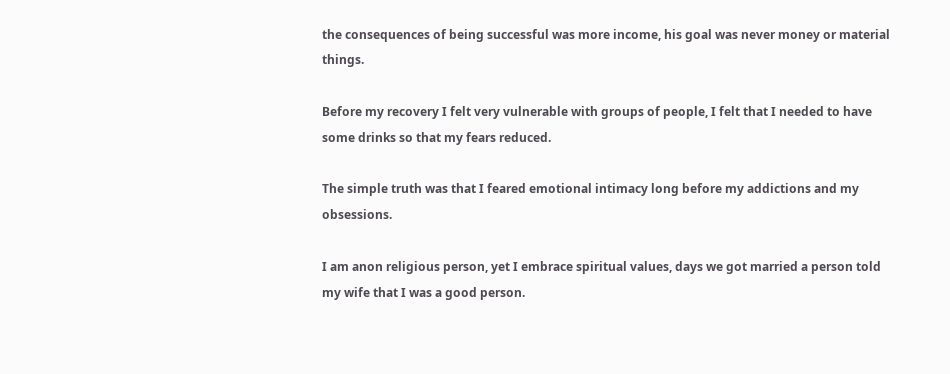the consequences of being successful was more income, his goal was never money or material things.

Before my recovery I felt very vulnerable with groups of people, I felt that I needed to have some drinks so that my fears reduced.

The simple truth was that I feared emotional intimacy long before my addictions and my obsessions.

I am anon religious person, yet I embrace spiritual values, days we got married a person told my wife that I was a good person.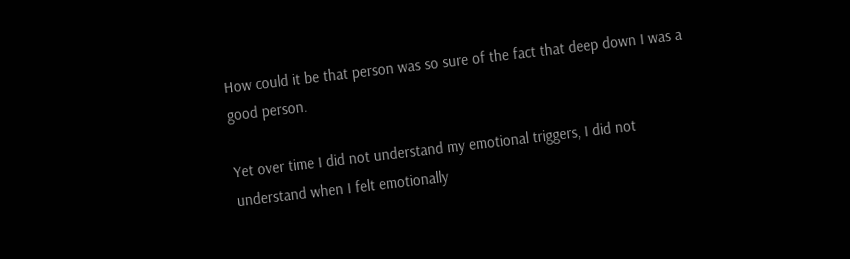How could it be that person was so sure of the fact that deep down I was a good person.

Yet over time I did not understand my emotional triggers, I did not understand when I felt emotionally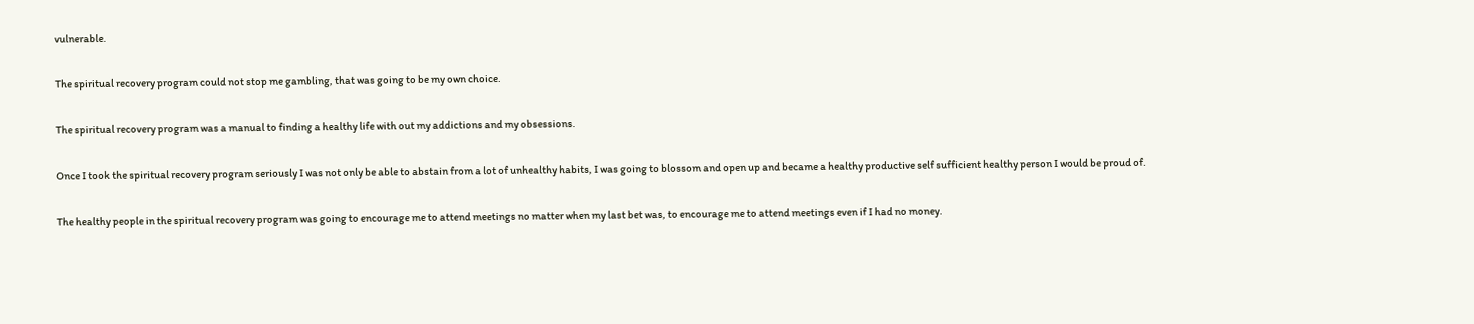vulnerable.

The spiritual recovery program could not stop me gambling, that was going to be my own choice.

The spiritual recovery program was a manual to finding a healthy life with out my addictions and my obsessions.

Once I took the spiritual recovery program seriously I was not only be able to abstain from a lot of unhealthy habits, I was going to blossom and open up and became a healthy productive self sufficient healthy person I would be proud of.

The healthy people in the spiritual recovery program was going to encourage me to attend meetings no matter when my last bet was, to encourage me to attend meetings even if I had no money.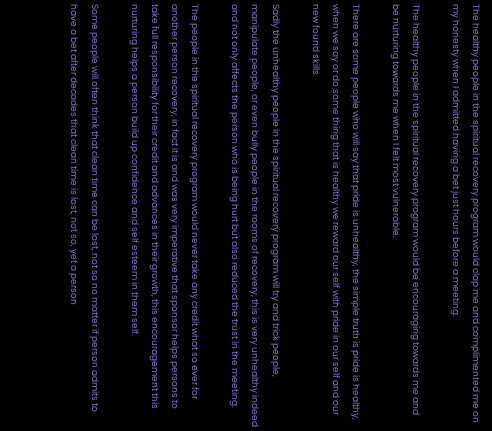The healthy people in the spiritual recovery program would clap me and complimented me on my honesty when I admitted having a bet just hours before a meeting.

The healthy people in the spiritual recovery program would be encouraging towards me and be nurturing towards me when I felt most vulnerable.

There are some people who will say that pride is unhealthy, the simple truth is pride is healthy, when we say or do some thing that is healthy we reward our self with pride in our self and our new found skills.

Sadly the unhealthy people in the spiritual recovery program will try and trick people, manipulate people, or even bully people in the rooms of recovery, this is very unhealthy indeed and not only affects the person who is being hurt but also reduced the trust in the meeting.

The people in the spiritual recovery program would never take any credit what so ever for another person recovery, in fact it is and was very imperative that sponsor helps persons to take full responsibility for their credit and advances in their growth, this encouragement this nurturing helps a person build up confidence and self esteem in them self.

Some people will often think that clean time can be lost, not so no matter if person admits to have a bet after decades that clean time is lost, not so, yet a person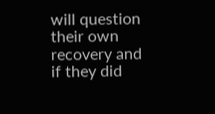will question their own recovery and if they did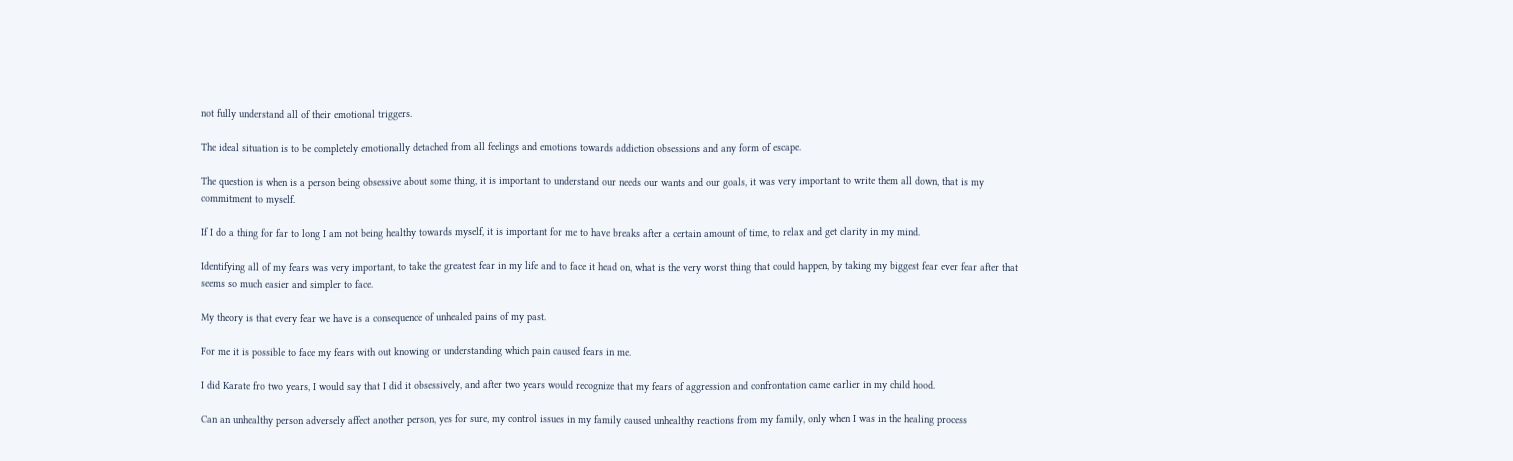not fully understand all of their emotional triggers.

The ideal situation is to be completely emotionally detached from all feelings and emotions towards addiction obsessions and any form of escape.

The question is when is a person being obsessive about some thing, it is important to understand our needs our wants and our goals, it was very important to write them all down, that is my commitment to myself.

If I do a thing for far to long I am not being healthy towards myself, it is important for me to have breaks after a certain amount of time, to relax and get clarity in my mind.

Identifying all of my fears was very important, to take the greatest fear in my life and to face it head on, what is the very worst thing that could happen, by taking my biggest fear ever fear after that seems so much easier and simpler to face.

My theory is that every fear we have is a consequence of unhealed pains of my past.

For me it is possible to face my fears with out knowing or understanding which pain caused fears in me.

I did Karate fro two years, I would say that I did it obsessively, and after two years would recognize that my fears of aggression and confrontation came earlier in my child hood.

Can an unhealthy person adversely affect another person, yes for sure, my control issues in my family caused unhealthy reactions from my family, only when I was in the healing process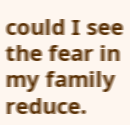could I see the fear in my family reduce.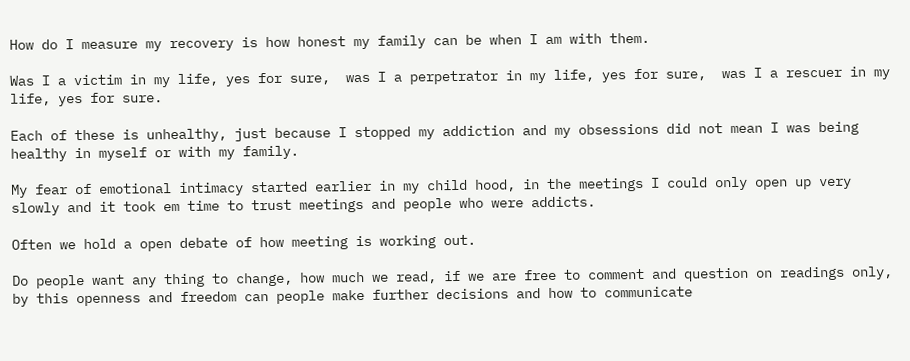How do I measure my recovery is how honest my family can be when I am with them.

Was I a victim in my life, yes for sure,  was I a perpetrator in my life, yes for sure,  was I a rescuer in my life, yes for sure.

Each of these is unhealthy, just because I stopped my addiction and my obsessions did not mean I was being healthy in myself or with my family.

My fear of emotional intimacy started earlier in my child hood, in the meetings I could only open up very slowly and it took em time to trust meetings and people who were addicts.

Often we hold a open debate of how meeting is working out.

Do people want any thing to change, how much we read, if we are free to comment and question on readings only, by this openness and freedom can people make further decisions and how to communicate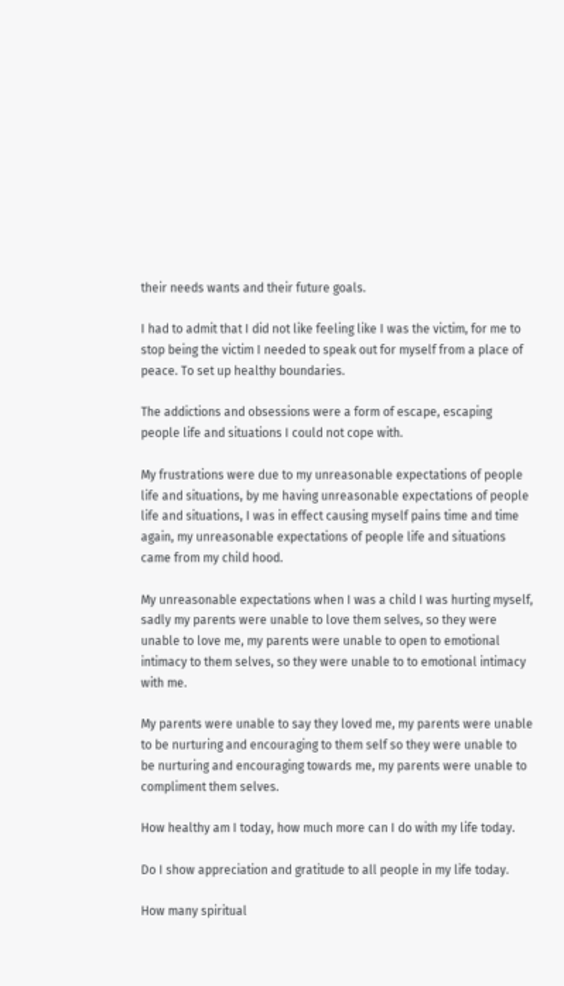their needs wants and their future goals.

I had to admit that I did not like feeling like I was the victim, for me to stop being the victim I needed to speak out for myself from a place of peace. To set up healthy boundaries.

The addictions and obsessions were a form of escape, escaping people life and situations I could not cope with.

My frustrations were due to my unreasonable expectations of people life and situations, by me having unreasonable expectations of people life and situations, I was in effect causing myself pains time and time again, my unreasonable expectations of people life and situations came from my child hood.

My unreasonable expectations when I was a child I was hurting myself,  sadly my parents were unable to love them selves, so they were unable to love me, my parents were unable to open to emotional intimacy to them selves, so they were unable to to emotional intimacy with me.

My parents were unable to say they loved me, my parents were unable to be nurturing and encouraging to them self so they were unable to be nurturing and encouraging towards me, my parents were unable to compliment them selves.

How healthy am I today, how much more can I do with my life today.

Do I show appreciation and gratitude to all people in my life today.

How many spiritual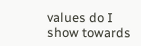values do I show towards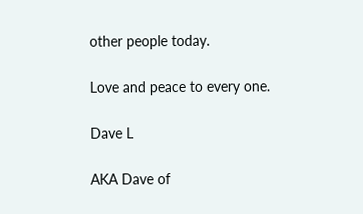other people today.

Love and peace to every one.

Dave L

AKA Dave of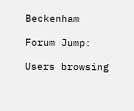Beckenham

Forum Jump:

Users browsing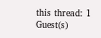this thread: 1 Guest(s)